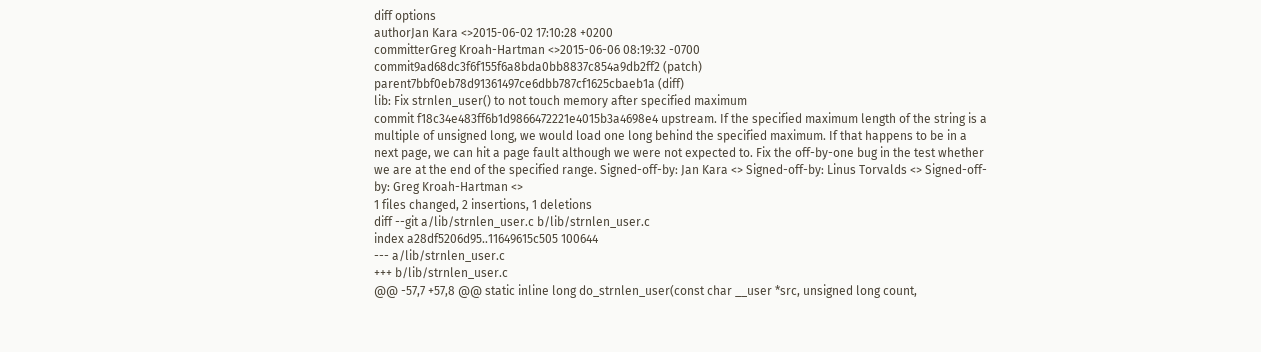diff options
authorJan Kara <>2015-06-02 17:10:28 +0200
committerGreg Kroah-Hartman <>2015-06-06 08:19:32 -0700
commit9ad68dc3f6f155f6a8bda0bb8837c854a9db2ff2 (patch)
parent7bbf0eb78d91361497ce6dbb787cf1625cbaeb1a (diff)
lib: Fix strnlen_user() to not touch memory after specified maximum
commit f18c34e483ff6b1d9866472221e4015b3a4698e4 upstream. If the specified maximum length of the string is a multiple of unsigned long, we would load one long behind the specified maximum. If that happens to be in a next page, we can hit a page fault although we were not expected to. Fix the off-by-one bug in the test whether we are at the end of the specified range. Signed-off-by: Jan Kara <> Signed-off-by: Linus Torvalds <> Signed-off-by: Greg Kroah-Hartman <>
1 files changed, 2 insertions, 1 deletions
diff --git a/lib/strnlen_user.c b/lib/strnlen_user.c
index a28df5206d95..11649615c505 100644
--- a/lib/strnlen_user.c
+++ b/lib/strnlen_user.c
@@ -57,7 +57,8 @@ static inline long do_strnlen_user(const char __user *src, unsigned long count,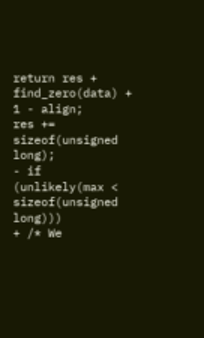return res + find_zero(data) + 1 - align;
res += sizeof(unsigned long);
- if (unlikely(max < sizeof(unsigned long)))
+ /* We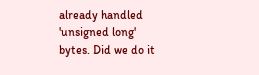already handled 'unsigned long' bytes. Did we do it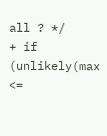all ? */
+ if (unlikely(max <=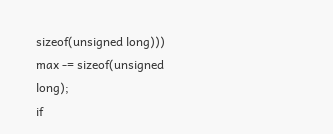sizeof(unsigned long)))
max -= sizeof(unsigned long);
if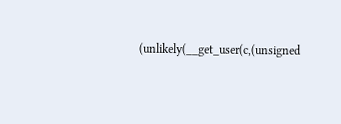(unlikely(__get_user(c,(unsigned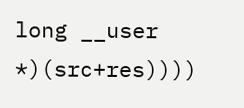long __user *)(src+res))))